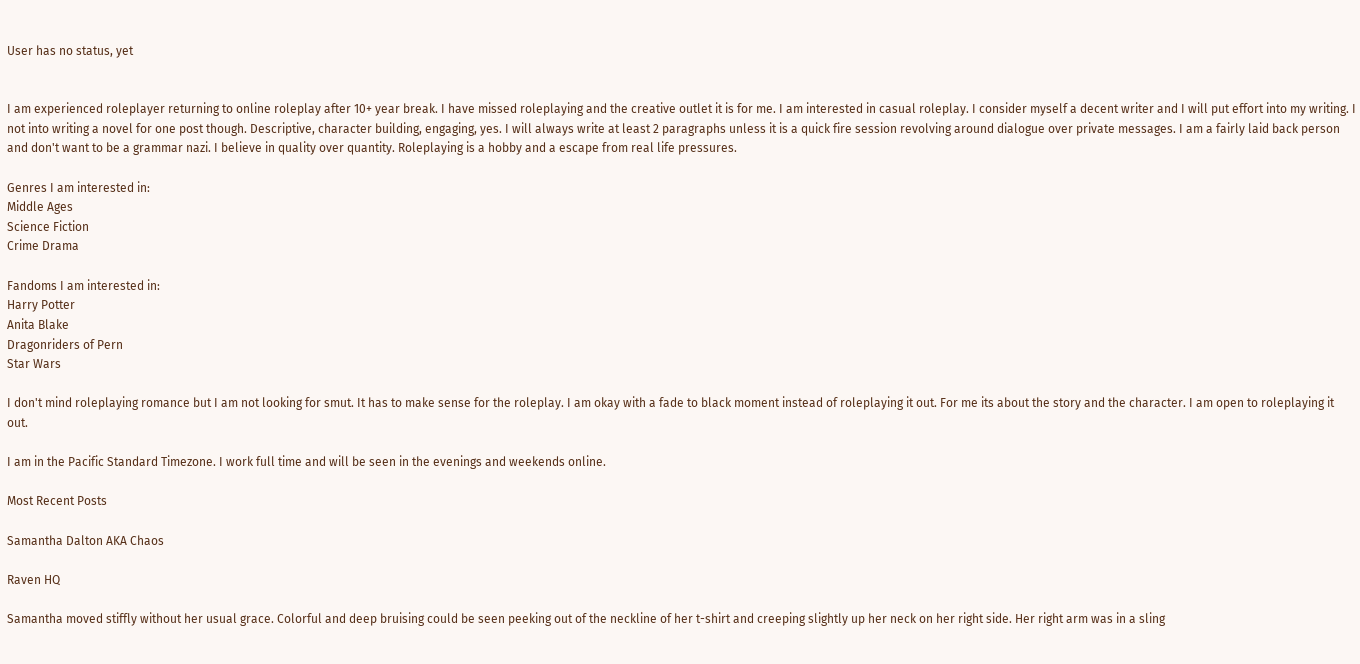User has no status, yet


I am experienced roleplayer returning to online roleplay after 10+ year break. I have missed roleplaying and the creative outlet it is for me. I am interested in casual roleplay. I consider myself a decent writer and I will put effort into my writing. I not into writing a novel for one post though. Descriptive, character building, engaging, yes. I will always write at least 2 paragraphs unless it is a quick fire session revolving around dialogue over private messages. I am a fairly laid back person and don't want to be a grammar nazi. I believe in quality over quantity. Roleplaying is a hobby and a escape from real life pressures.

Genres I am interested in:
Middle Ages
Science Fiction
Crime Drama

Fandoms I am interested in:
Harry Potter
Anita Blake
Dragonriders of Pern
Star Wars

I don't mind roleplaying romance but I am not looking for smut. It has to make sense for the roleplay. I am okay with a fade to black moment instead of roleplaying it out. For me its about the story and the character. I am open to roleplaying it out.

I am in the Pacific Standard Timezone. I work full time and will be seen in the evenings and weekends online.

Most Recent Posts

Samantha Dalton AKA Chaos

Raven HQ

Samantha moved stiffly without her usual grace. Colorful and deep bruising could be seen peeking out of the neckline of her t-shirt and creeping slightly up her neck on her right side. Her right arm was in a sling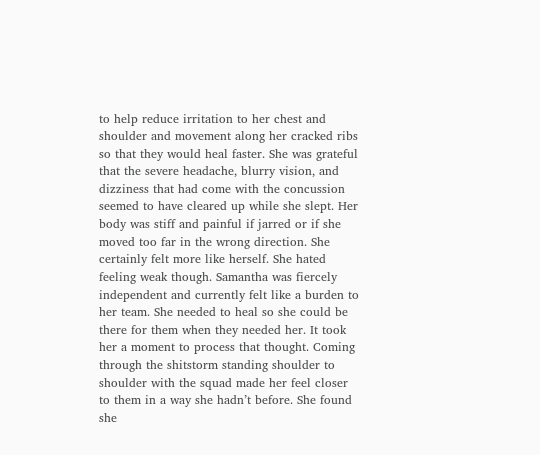to help reduce irritation to her chest and shoulder and movement along her cracked ribs so that they would heal faster. She was grateful that the severe headache, blurry vision, and dizziness that had come with the concussion seemed to have cleared up while she slept. Her body was stiff and painful if jarred or if she moved too far in the wrong direction. She certainly felt more like herself. She hated feeling weak though. Samantha was fiercely independent and currently felt like a burden to her team. She needed to heal so she could be there for them when they needed her. It took her a moment to process that thought. Coming through the shitstorm standing shoulder to shoulder with the squad made her feel closer to them in a way she hadn’t before. She found she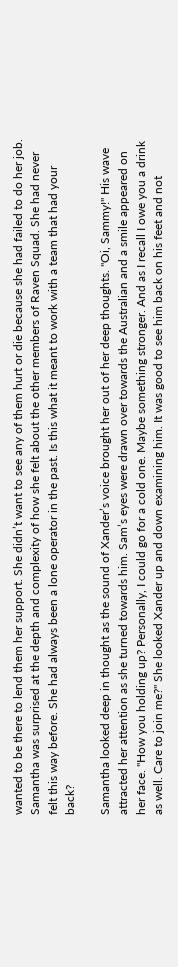wanted to be there to lend them her support. She didn’t want to see any of them hurt or die because she had failed to do her job. Samantha was surprised at the depth and complexity of how she felt about the other members of Raven Squad. She had never felt this way before. She had always been a lone operator in the past. Is this what it meant to work with a team that had your back?

Samantha looked deep in thought as the sound of Xander’s voice brought her out of her deep thoughts. "Oi, Sammy!" His wave attracted her attention as she turned towards him. Sam’s eyes were drawn over towards the Australian and a smile appeared on her face. "How you holding up? Personally, I could go for a cold one. Maybe something stronger. And as I recall I owe you a drink as well. Care to join me?" She looked Xander up and down examining him. It was good to see him back on his feet and not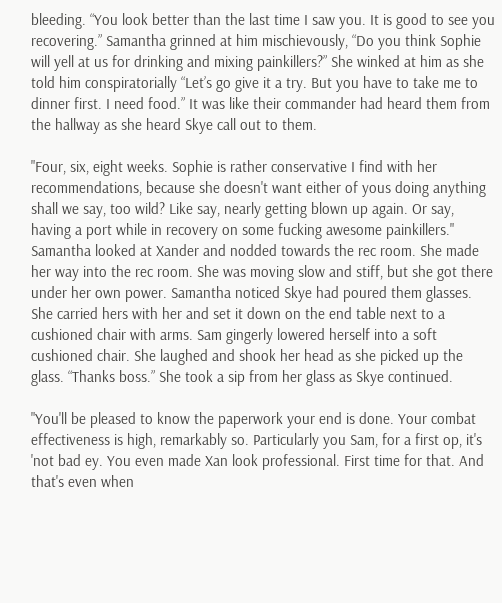bleeding. “You look better than the last time I saw you. It is good to see you recovering.” Samantha grinned at him mischievously, “Do you think Sophie will yell at us for drinking and mixing painkillers?” She winked at him as she told him conspiratorially “Let’s go give it a try. But you have to take me to dinner first. I need food.” It was like their commander had heard them from the hallway as she heard Skye call out to them.

"Four, six, eight weeks. Sophie is rather conservative I find with her recommendations, because she doesn't want either of yous doing anything shall we say, too wild? Like say, nearly getting blown up again. Or say, having a port while in recovery on some fucking awesome painkillers." Samantha looked at Xander and nodded towards the rec room. She made her way into the rec room. She was moving slow and stiff, but she got there under her own power. Samantha noticed Skye had poured them glasses. She carried hers with her and set it down on the end table next to a cushioned chair with arms. Sam gingerly lowered herself into a soft cushioned chair. She laughed and shook her head as she picked up the glass. “Thanks boss.” She took a sip from her glass as Skye continued.

"You'll be pleased to know the paperwork your end is done. Your combat effectiveness is high, remarkably so. Particularly you Sam, for a first op, it's 'not bad ey. You even made Xan look professional. First time for that. And that's even when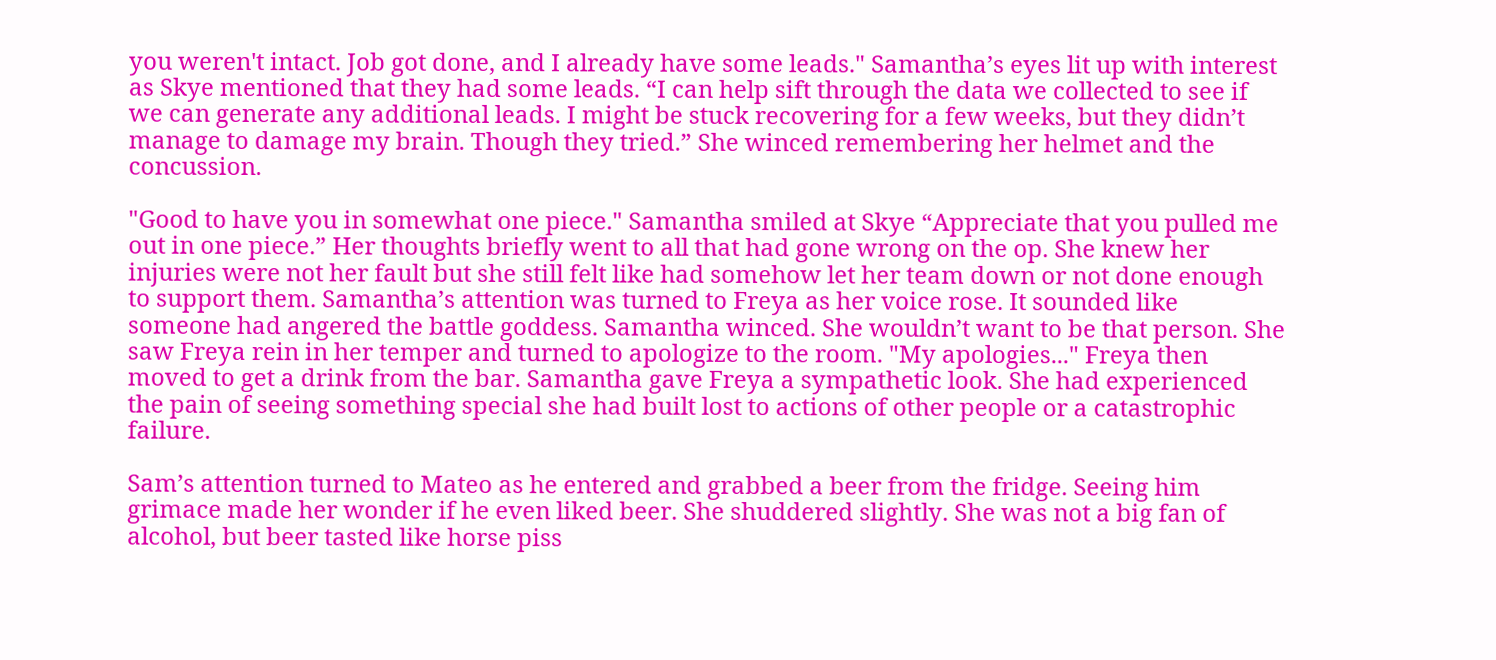you weren't intact. Job got done, and I already have some leads." Samantha’s eyes lit up with interest as Skye mentioned that they had some leads. “I can help sift through the data we collected to see if we can generate any additional leads. I might be stuck recovering for a few weeks, but they didn’t manage to damage my brain. Though they tried.” She winced remembering her helmet and the concussion.

"Good to have you in somewhat one piece." Samantha smiled at Skye “Appreciate that you pulled me out in one piece.” Her thoughts briefly went to all that had gone wrong on the op. She knew her injuries were not her fault but she still felt like had somehow let her team down or not done enough to support them. Samantha’s attention was turned to Freya as her voice rose. It sounded like someone had angered the battle goddess. Samantha winced. She wouldn’t want to be that person. She saw Freya rein in her temper and turned to apologize to the room. "My apologies..." Freya then moved to get a drink from the bar. Samantha gave Freya a sympathetic look. She had experienced the pain of seeing something special she had built lost to actions of other people or a catastrophic failure.

Sam’s attention turned to Mateo as he entered and grabbed a beer from the fridge. Seeing him grimace made her wonder if he even liked beer. She shuddered slightly. She was not a big fan of alcohol, but beer tasted like horse piss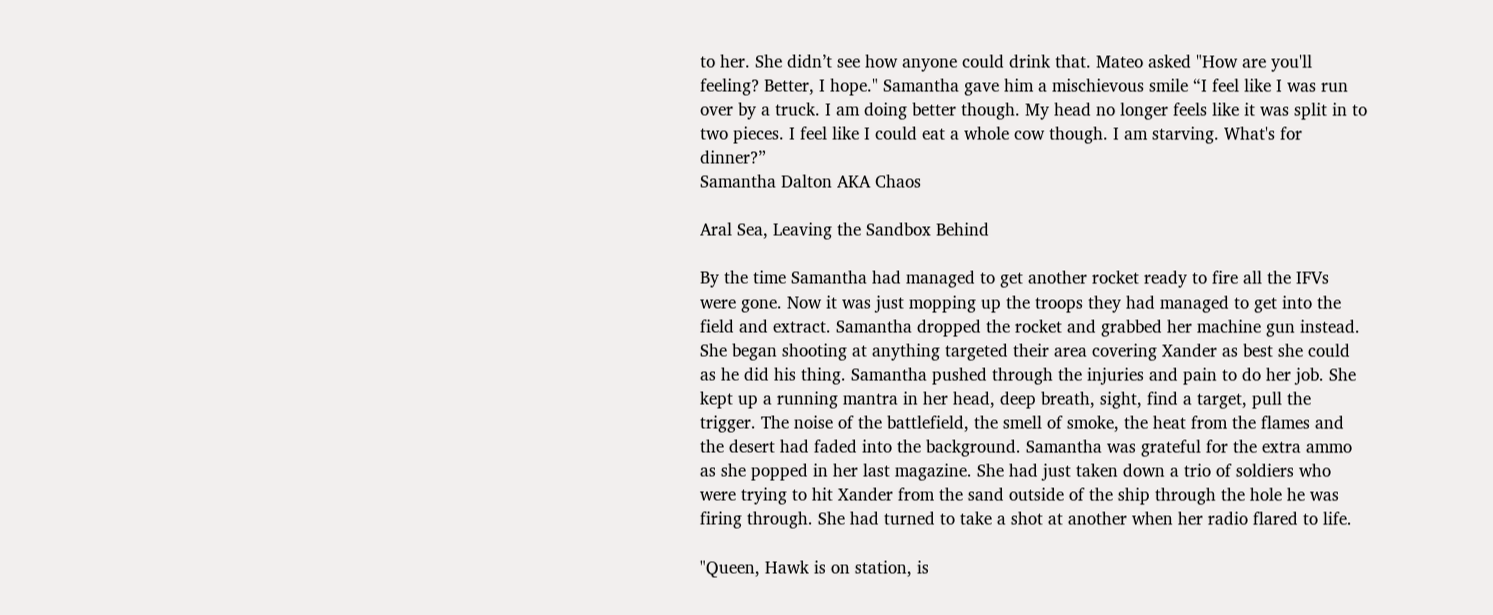to her. She didn’t see how anyone could drink that. Mateo asked "How are you'll feeling? Better, I hope." Samantha gave him a mischievous smile “I feel like I was run over by a truck. I am doing better though. My head no longer feels like it was split in to two pieces. I feel like I could eat a whole cow though. I am starving. What's for dinner?”
Samantha Dalton AKA Chaos

Aral Sea, Leaving the Sandbox Behind

By the time Samantha had managed to get another rocket ready to fire all the IFVs were gone. Now it was just mopping up the troops they had managed to get into the field and extract. Samantha dropped the rocket and grabbed her machine gun instead. She began shooting at anything targeted their area covering Xander as best she could as he did his thing. Samantha pushed through the injuries and pain to do her job. She kept up a running mantra in her head, deep breath, sight, find a target, pull the trigger. The noise of the battlefield, the smell of smoke, the heat from the flames and the desert had faded into the background. Samantha was grateful for the extra ammo as she popped in her last magazine. She had just taken down a trio of soldiers who were trying to hit Xander from the sand outside of the ship through the hole he was firing through. She had turned to take a shot at another when her radio flared to life.

"Queen, Hawk is on station, is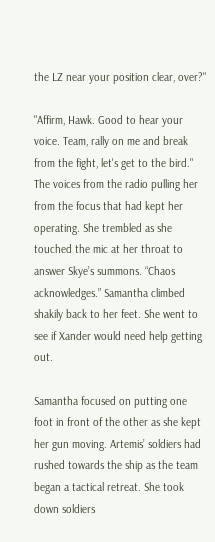the LZ near your position clear, over?"

"Affirm, Hawk. Good to hear your voice. Team, rally on me and break from the fight, let's get to the bird."
The voices from the radio pulling her from the focus that had kept her operating. She trembled as she touched the mic at her throat to answer Skye’s summons. “Chaos acknowledges.” Samantha climbed shakily back to her feet. She went to see if Xander would need help getting out.

Samantha focused on putting one foot in front of the other as she kept her gun moving. Artemis’ soldiers had rushed towards the ship as the team began a tactical retreat. She took down soldiers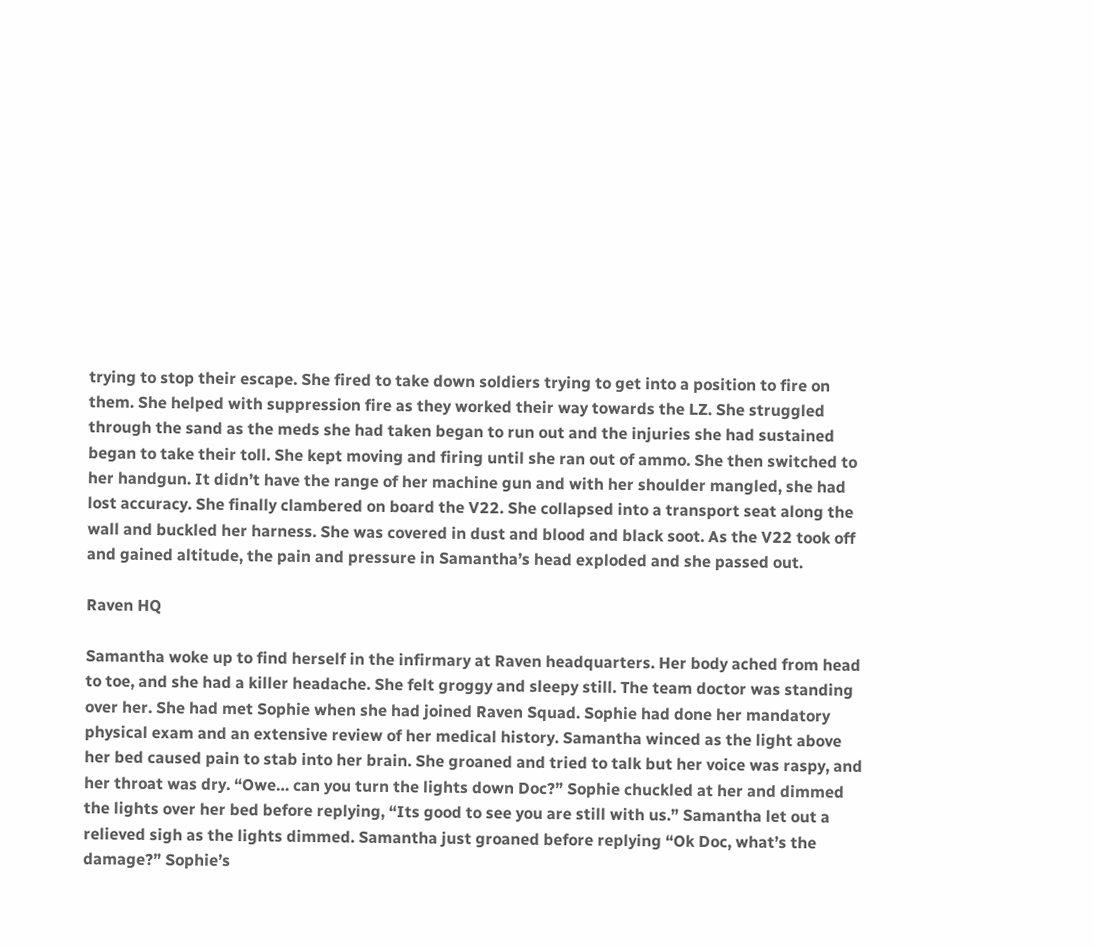trying to stop their escape. She fired to take down soldiers trying to get into a position to fire on them. She helped with suppression fire as they worked their way towards the LZ. She struggled through the sand as the meds she had taken began to run out and the injuries she had sustained began to take their toll. She kept moving and firing until she ran out of ammo. She then switched to her handgun. It didn’t have the range of her machine gun and with her shoulder mangled, she had lost accuracy. She finally clambered on board the V22. She collapsed into a transport seat along the wall and buckled her harness. She was covered in dust and blood and black soot. As the V22 took off and gained altitude, the pain and pressure in Samantha’s head exploded and she passed out.

Raven HQ

Samantha woke up to find herself in the infirmary at Raven headquarters. Her body ached from head to toe, and she had a killer headache. She felt groggy and sleepy still. The team doctor was standing over her. She had met Sophie when she had joined Raven Squad. Sophie had done her mandatory physical exam and an extensive review of her medical history. Samantha winced as the light above her bed caused pain to stab into her brain. She groaned and tried to talk but her voice was raspy, and her throat was dry. “Owe… can you turn the lights down Doc?” Sophie chuckled at her and dimmed the lights over her bed before replying, “Its good to see you are still with us.” Samantha let out a relieved sigh as the lights dimmed. Samantha just groaned before replying “Ok Doc, what’s the damage?” Sophie’s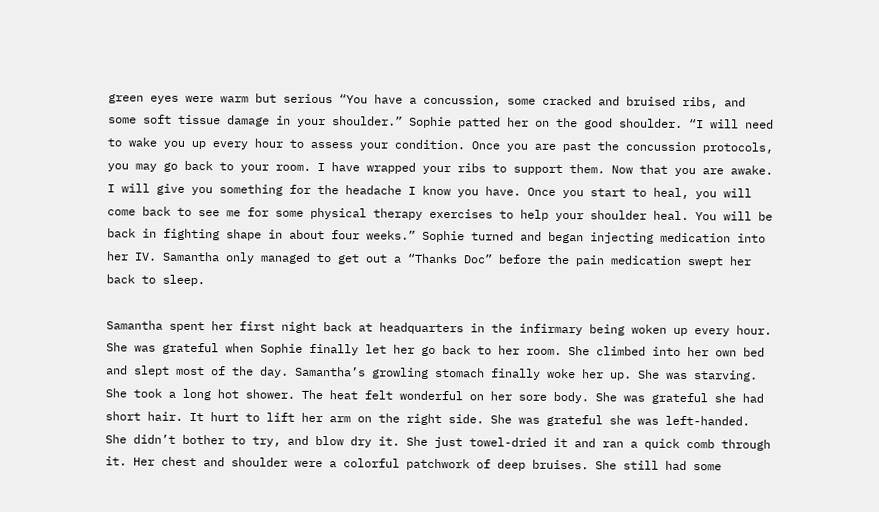green eyes were warm but serious “You have a concussion, some cracked and bruised ribs, and some soft tissue damage in your shoulder.” Sophie patted her on the good shoulder. “I will need to wake you up every hour to assess your condition. Once you are past the concussion protocols, you may go back to your room. I have wrapped your ribs to support them. Now that you are awake. I will give you something for the headache I know you have. Once you start to heal, you will come back to see me for some physical therapy exercises to help your shoulder heal. You will be back in fighting shape in about four weeks.” Sophie turned and began injecting medication into her IV. Samantha only managed to get out a “Thanks Doc” before the pain medication swept her back to sleep.

Samantha spent her first night back at headquarters in the infirmary being woken up every hour. She was grateful when Sophie finally let her go back to her room. She climbed into her own bed and slept most of the day. Samantha’s growling stomach finally woke her up. She was starving. She took a long hot shower. The heat felt wonderful on her sore body. She was grateful she had short hair. It hurt to lift her arm on the right side. She was grateful she was left-handed. She didn’t bother to try, and blow dry it. She just towel-dried it and ran a quick comb through it. Her chest and shoulder were a colorful patchwork of deep bruises. She still had some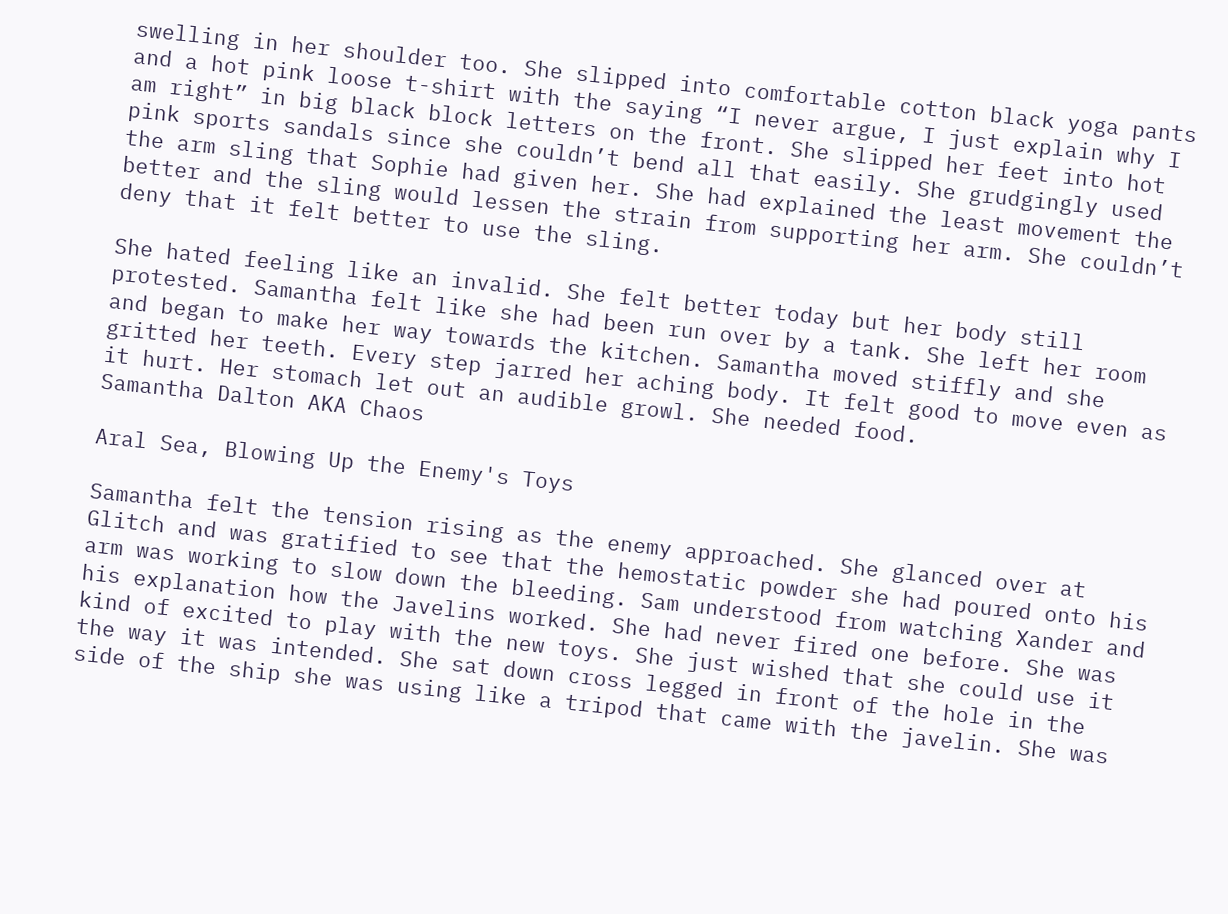swelling in her shoulder too. She slipped into comfortable cotton black yoga pants and a hot pink loose t-shirt with the saying “I never argue, I just explain why I am right” in big black block letters on the front. She slipped her feet into hot pink sports sandals since she couldn’t bend all that easily. She grudgingly used the arm sling that Sophie had given her. She had explained the least movement the better and the sling would lessen the strain from supporting her arm. She couldn’t deny that it felt better to use the sling.

She hated feeling like an invalid. She felt better today but her body still protested. Samantha felt like she had been run over by a tank. She left her room and began to make her way towards the kitchen. Samantha moved stiffly and she gritted her teeth. Every step jarred her aching body. It felt good to move even as it hurt. Her stomach let out an audible growl. She needed food.
Samantha Dalton AKA Chaos

Aral Sea, Blowing Up the Enemy's Toys

Samantha felt the tension rising as the enemy approached. She glanced over at Glitch and was gratified to see that the hemostatic powder she had poured onto his arm was working to slow down the bleeding. Sam understood from watching Xander and his explanation how the Javelins worked. She had never fired one before. She was kind of excited to play with the new toys. She just wished that she could use it the way it was intended. She sat down cross legged in front of the hole in the side of the ship she was using like a tripod that came with the javelin. She was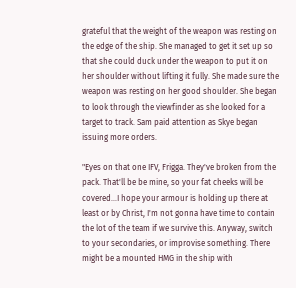grateful that the weight of the weapon was resting on the edge of the ship. She managed to get it set up so that she could duck under the weapon to put it on her shoulder without lifting it fully. She made sure the weapon was resting on her good shoulder. She began to look through the viewfinder as she looked for a target to track. Sam paid attention as Skye began issuing more orders.

"Eyes on that one IFV, Frigga. They've broken from the pack. That'll be be mine, so your fat cheeks will be covered...I hope your armour is holding up there at least or by Christ, I'm not gonna have time to contain the lot of the team if we survive this. Anyway, switch to your secondaries, or improvise something. There might be a mounted HMG in the ship with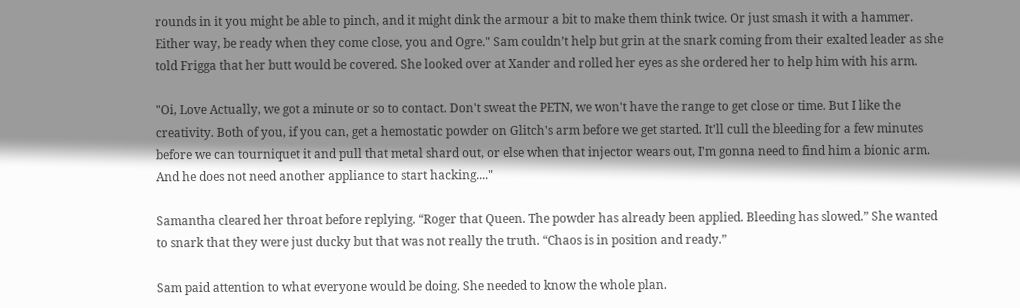rounds in it you might be able to pinch, and it might dink the armour a bit to make them think twice. Or just smash it with a hammer. Either way, be ready when they come close, you and Ogre." Sam couldn’t help but grin at the snark coming from their exalted leader as she told Frigga that her butt would be covered. She looked over at Xander and rolled her eyes as she ordered her to help him with his arm.

"Oi, Love Actually, we got a minute or so to contact. Don't sweat the PETN, we won't have the range to get close or time. But I like the creativity. Both of you, if you can, get a hemostatic powder on Glitch's arm before we get started. It'll cull the bleeding for a few minutes before we can tourniquet it and pull that metal shard out, or else when that injector wears out, I'm gonna need to find him a bionic arm. And he does not need another appliance to start hacking...."

Samantha cleared her throat before replying. “Roger that Queen. The powder has already been applied. Bleeding has slowed.” She wanted to snark that they were just ducky but that was not really the truth. “Chaos is in position and ready.”

Sam paid attention to what everyone would be doing. She needed to know the whole plan.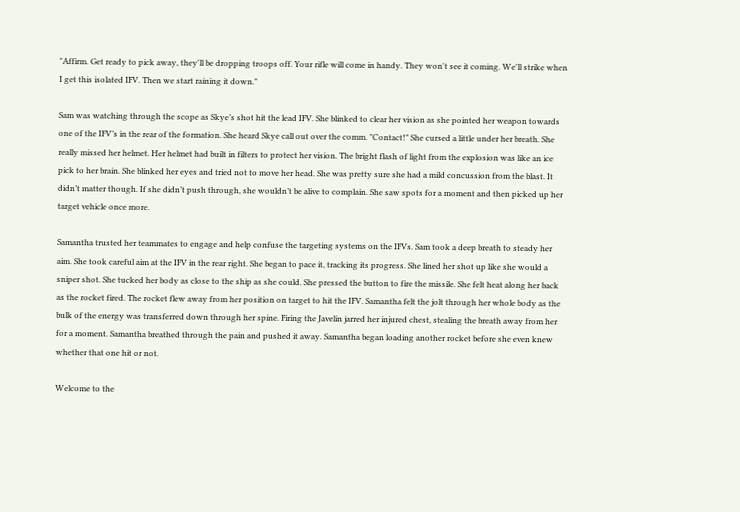"Affirm. Get ready to pick away, they'll be dropping troops off. Your rifle will come in handy. They won't see it coming. We'll strike when I get this isolated IFV. Then we start raining it down."

Sam was watching through the scope as Skye’s shot hit the lead IFV. She blinked to clear her vision as she pointed her weapon towards one of the IFV’s in the rear of the formation. She heard Skye call out over the comm. "Contact!" She cursed a little under her breath. She really missed her helmet. Her helmet had built in filters to protect her vision. The bright flash of light from the explosion was like an ice pick to her brain. She blinked her eyes and tried not to move her head. She was pretty sure she had a mild concussion from the blast. It didn’t matter though. If she didn’t push through, she wouldn’t be alive to complain. She saw spots for a moment and then picked up her target vehicle once more.

Samantha trusted her teammates to engage and help confuse the targeting systems on the IFVs. Sam took a deep breath to steady her aim. She took careful aim at the IFV in the rear right. She began to pace it, tracking its progress. She lined her shot up like she would a sniper shot. She tucked her body as close to the ship as she could. She pressed the button to fire the missile. She felt heat along her back as the rocket fired. The rocket flew away from her position on target to hit the IFV. Samantha felt the jolt through her whole body as the bulk of the energy was transferred down through her spine. Firing the Javelin jarred her injured chest, stealing the breath away from her for a moment. Samantha breathed through the pain and pushed it away. Samantha began loading another rocket before she even knew whether that one hit or not.

Welcome to the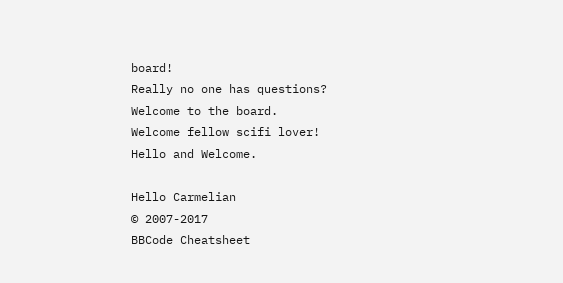board!
Really no one has questions?
Welcome to the board.
Welcome fellow scifi lover!
Hello and Welcome.

Hello Carmelian
© 2007-2017
BBCode Cheatsheet